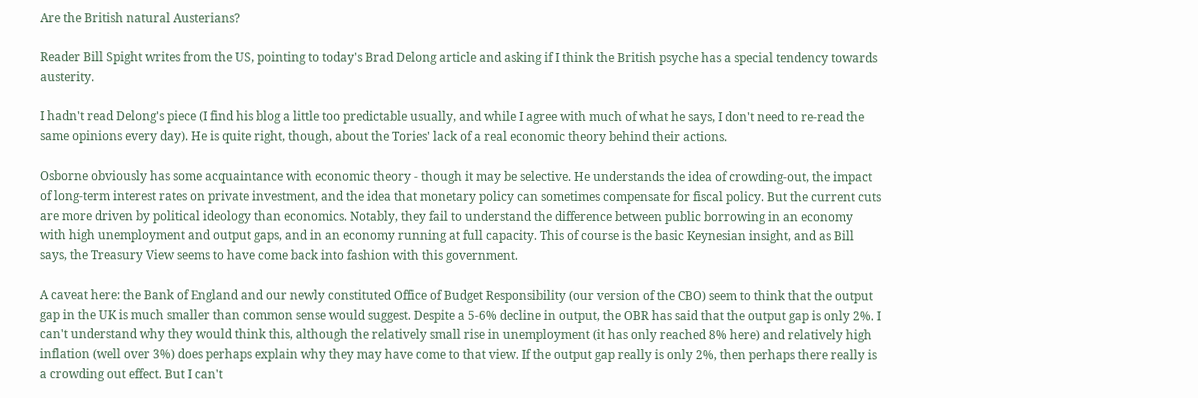Are the British natural Austerians?

Reader Bill Spight writes from the US, pointing to today's Brad Delong article and asking if I think the British psyche has a special tendency towards austerity.

I hadn't read Delong's piece (I find his blog a little too predictable usually, and while I agree with much of what he says, I don't need to re-read the same opinions every day). He is quite right, though, about the Tories' lack of a real economic theory behind their actions.

Osborne obviously has some acquaintance with economic theory - though it may be selective. He understands the idea of crowding-out, the impact of long-term interest rates on private investment, and the idea that monetary policy can sometimes compensate for fiscal policy. But the current cuts are more driven by political ideology than economics. Notably, they fail to understand the difference between public borrowing in an economy with high unemployment and output gaps, and in an economy running at full capacity. This of course is the basic Keynesian insight, and as Bill says, the Treasury View seems to have come back into fashion with this government.

A caveat here: the Bank of England and our newly constituted Office of Budget Responsibility (our version of the CBO) seem to think that the output gap in the UK is much smaller than common sense would suggest. Despite a 5-6% decline in output, the OBR has said that the output gap is only 2%. I can't understand why they would think this, although the relatively small rise in unemployment (it has only reached 8% here) and relatively high inflation (well over 3%) does perhaps explain why they may have come to that view. If the output gap really is only 2%, then perhaps there really is a crowding out effect. But I can't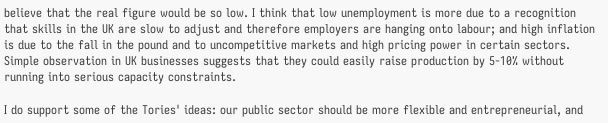believe that the real figure would be so low. I think that low unemployment is more due to a recognition that skills in the UK are slow to adjust and therefore employers are hanging onto labour; and high inflation is due to the fall in the pound and to uncompetitive markets and high pricing power in certain sectors. Simple observation in UK businesses suggests that they could easily raise production by 5-10% without running into serious capacity constraints.

I do support some of the Tories' ideas: our public sector should be more flexible and entrepreneurial, and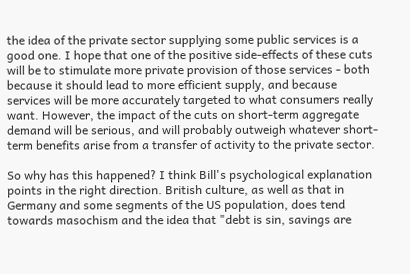the idea of the private sector supplying some public services is a good one. I hope that one of the positive side-effects of these cuts will be to stimulate more private provision of those services - both because it should lead to more efficient supply, and because services will be more accurately targeted to what consumers really want. However, the impact of the cuts on short-term aggregate demand will be serious, and will probably outweigh whatever short-term benefits arise from a transfer of activity to the private sector.

So why has this happened? I think Bill's psychological explanation points in the right direction. British culture, as well as that in Germany and some segments of the US population, does tend towards masochism and the idea that "debt is sin, savings are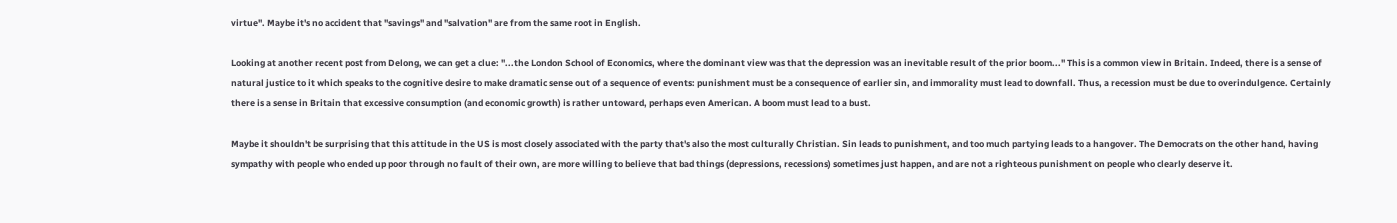virtue". Maybe it's no accident that "savings" and "salvation" are from the same root in English.

Looking at another recent post from Delong, we can get a clue: "...the London School of Economics, where the dominant view was that the depression was an inevitable result of the prior boom..." This is a common view in Britain. Indeed, there is a sense of natural justice to it which speaks to the cognitive desire to make dramatic sense out of a sequence of events: punishment must be a consequence of earlier sin, and immorality must lead to downfall. Thus, a recession must be due to overindulgence. Certainly there is a sense in Britain that excessive consumption (and economic growth) is rather untoward, perhaps even American. A boom must lead to a bust.

Maybe it shouldn't be surprising that this attitude in the US is most closely associated with the party that's also the most culturally Christian. Sin leads to punishment, and too much partying leads to a hangover. The Democrats on the other hand, having sympathy with people who ended up poor through no fault of their own, are more willing to believe that bad things (depressions, recessions) sometimes just happen, and are not a righteous punishment on people who clearly deserve it.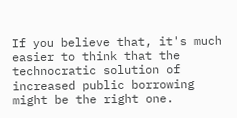If you believe that, it's much easier to think that the technocratic solution of increased public borrowing might be the right one.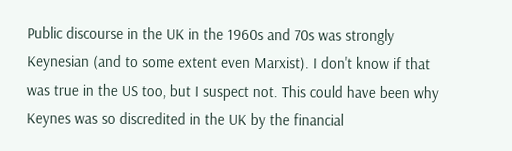Public discourse in the UK in the 1960s and 70s was strongly Keynesian (and to some extent even Marxist). I don't know if that was true in the US too, but I suspect not. This could have been why Keynes was so discredited in the UK by the financial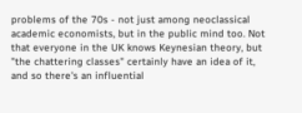problems of the 70s - not just among neoclassical academic economists, but in the public mind too. Not that everyone in the UK knows Keynesian theory, but "the chattering classes" certainly have an idea of it, and so there's an influential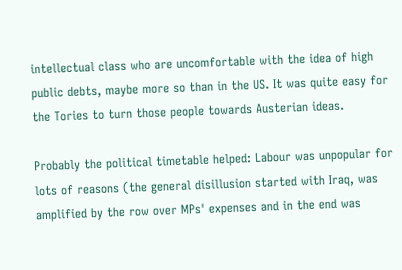intellectual class who are uncomfortable with the idea of high public debts, maybe more so than in the US. It was quite easy for the Tories to turn those people towards Austerian ideas.

Probably the political timetable helped: Labour was unpopular for lots of reasons (the general disillusion started with Iraq, was amplified by the row over MPs' expenses and in the end was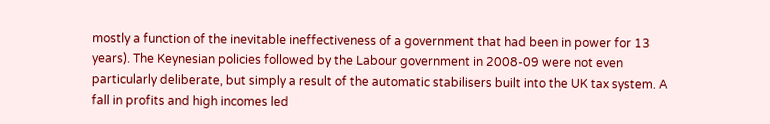mostly a function of the inevitable ineffectiveness of a government that had been in power for 13 years). The Keynesian policies followed by the Labour government in 2008-09 were not even particularly deliberate, but simply a result of the automatic stabilisers built into the UK tax system. A fall in profits and high incomes led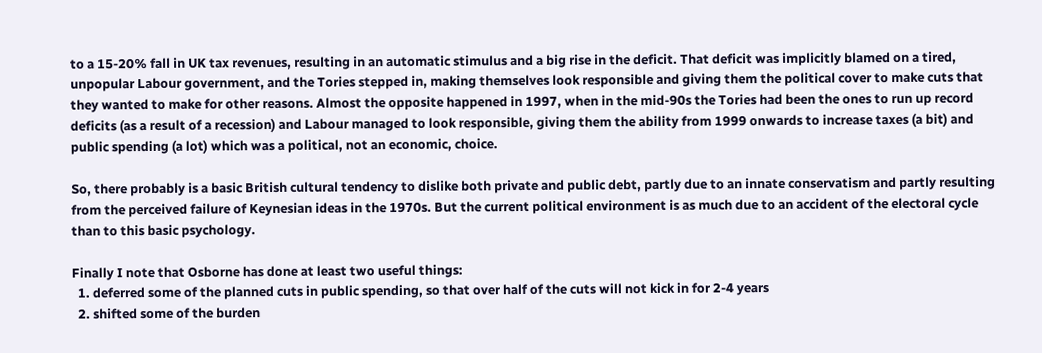to a 15-20% fall in UK tax revenues, resulting in an automatic stimulus and a big rise in the deficit. That deficit was implicitly blamed on a tired, unpopular Labour government, and the Tories stepped in, making themselves look responsible and giving them the political cover to make cuts that they wanted to make for other reasons. Almost the opposite happened in 1997, when in the mid-90s the Tories had been the ones to run up record deficits (as a result of a recession) and Labour managed to look responsible, giving them the ability from 1999 onwards to increase taxes (a bit) and public spending (a lot) which was a political, not an economic, choice.

So, there probably is a basic British cultural tendency to dislike both private and public debt, partly due to an innate conservatism and partly resulting from the perceived failure of Keynesian ideas in the 1970s. But the current political environment is as much due to an accident of the electoral cycle than to this basic psychology.

Finally I note that Osborne has done at least two useful things:
  1. deferred some of the planned cuts in public spending, so that over half of the cuts will not kick in for 2-4 years
  2. shifted some of the burden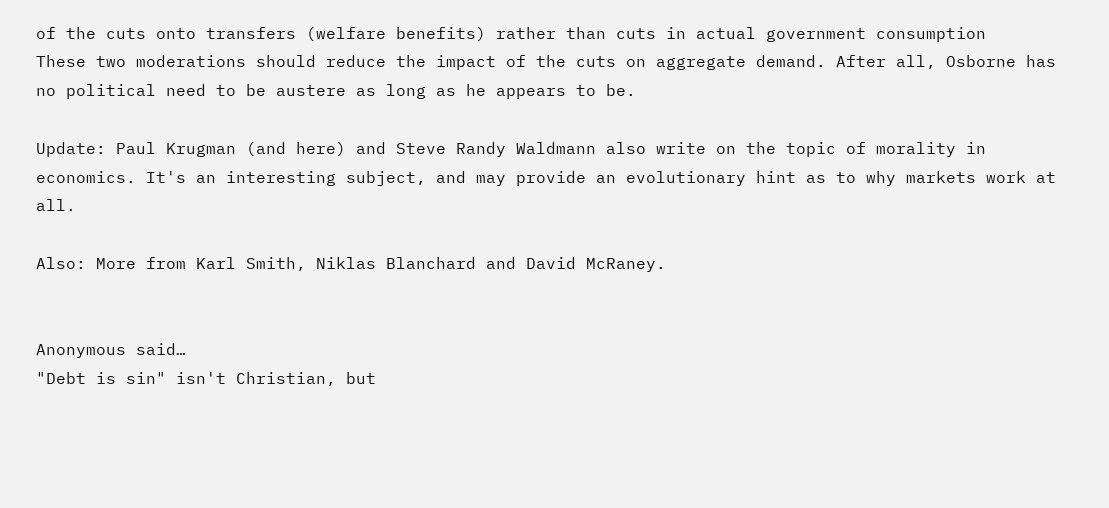of the cuts onto transfers (welfare benefits) rather than cuts in actual government consumption
These two moderations should reduce the impact of the cuts on aggregate demand. After all, Osborne has no political need to be austere as long as he appears to be.

Update: Paul Krugman (and here) and Steve Randy Waldmann also write on the topic of morality in economics. It's an interesting subject, and may provide an evolutionary hint as to why markets work at all.

Also: More from Karl Smith, Niklas Blanchard and David McRaney.


Anonymous said…
"Debt is sin" isn't Christian, but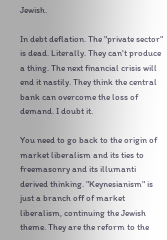Jewish.

In debt deflation. The "private sector" is dead. Literally. They can't produce a thing. The next financial crisis will end it nastily. They think the central bank can overcome the loss of demand. I doubt it.

You need to go back to the origin of market liberalism and its ties to freemasonry and its illumanti derived thinking. "Keynesianism" is just a branch off of market liberalism, continuing the Jewish theme. They are the reform to the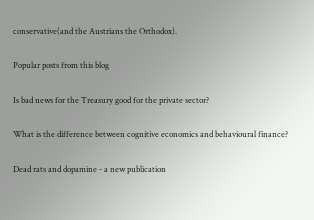conservative(and the Austrians the Orthodox).

Popular posts from this blog

Is bad news for the Treasury good for the private sector?

What is the difference between cognitive economics and behavioural finance?

Dead rats and dopamine - a new publication